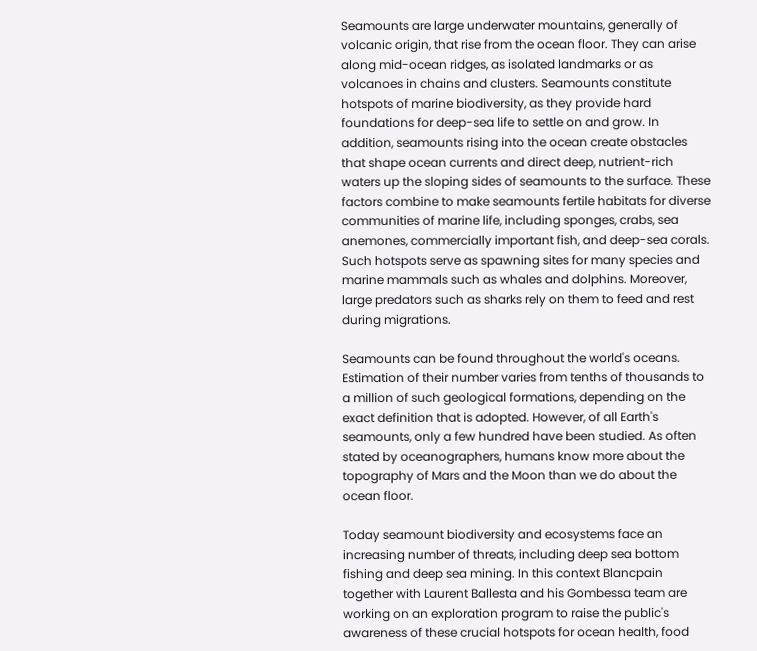Seamounts are large underwater mountains, generally of volcanic origin, that rise from the ocean floor. They can arise along mid-ocean ridges, as isolated landmarks or as volcanoes in chains and clusters. Seamounts constitute hotspots of marine biodiversity, as they provide hard foundations for deep-sea life to settle on and grow. In addition, seamounts rising into the ocean create obstacles that shape ocean currents and direct deep, nutrient-rich waters up the sloping sides of seamounts to the surface. These factors combine to make seamounts fertile habitats for diverse communities of marine life, including sponges, crabs, sea anemones, commercially important fish, and deep-sea corals. Such hotspots serve as spawning sites for many species and marine mammals such as whales and dolphins. Moreover, large predators such as sharks rely on them to feed and rest during migrations.

Seamounts can be found throughout the world's oceans. Estimation of their number varies from tenths of thousands to a million of such geological formations, depending on the exact definition that is adopted. However, of all Earth's seamounts, only a few hundred have been studied. As often stated by oceanographers, humans know more about the topography of Mars and the Moon than we do about the ocean floor.

Today seamount biodiversity and ecosystems face an increasing number of threats, including deep sea bottom fishing and deep sea mining. In this context Blancpain together with Laurent Ballesta and his Gombessa team are working on an exploration program to raise the public's awareness of these crucial hotspots for ocean health, food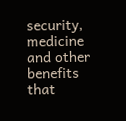security, medicine and other benefits that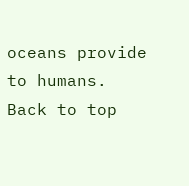oceans provide to humans.
Back to top